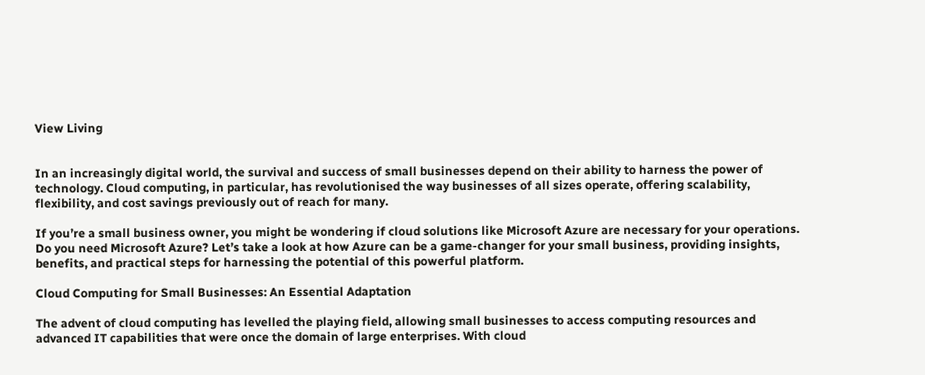View Living


In an increasingly digital world, the survival and success of small businesses depend on their ability to harness the power of technology. Cloud computing, in particular, has revolutionised the way businesses of all sizes operate, offering scalability, flexibility, and cost savings previously out of reach for many.

If you’re a small business owner, you might be wondering if cloud solutions like Microsoft Azure are necessary for your operations. Do you need Microsoft Azure? Let’s take a look at how Azure can be a game-changer for your small business, providing insights, benefits, and practical steps for harnessing the potential of this powerful platform.

Cloud Computing for Small Businesses: An Essential Adaptation

The advent of cloud computing has levelled the playing field, allowing small businesses to access computing resources and advanced IT capabilities that were once the domain of large enterprises. With cloud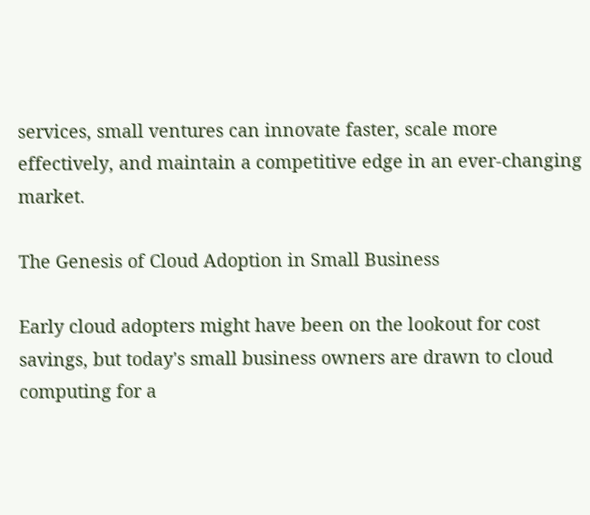services, small ventures can innovate faster, scale more effectively, and maintain a competitive edge in an ever-changing market.

The Genesis of Cloud Adoption in Small Business

Early cloud adopters might have been on the lookout for cost savings, but today's small business owners are drawn to cloud computing for a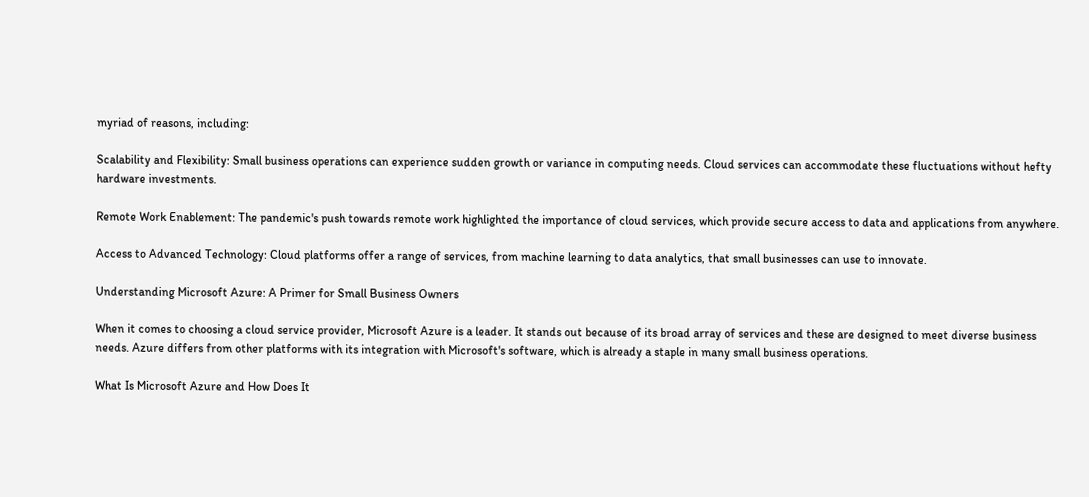myriad of reasons, including:

Scalability and Flexibility: Small business operations can experience sudden growth or variance in computing needs. Cloud services can accommodate these fluctuations without hefty hardware investments.

Remote Work Enablement: The pandemic's push towards remote work highlighted the importance of cloud services, which provide secure access to data and applications from anywhere.

Access to Advanced Technology: Cloud platforms offer a range of services, from machine learning to data analytics, that small businesses can use to innovate.

Understanding Microsoft Azure: A Primer for Small Business Owners

When it comes to choosing a cloud service provider, Microsoft Azure is a leader. It stands out because of its broad array of services and these are designed to meet diverse business needs. Azure differs from other platforms with its integration with Microsoft's software, which is already a staple in many small business operations.

What Is Microsoft Azure and How Does It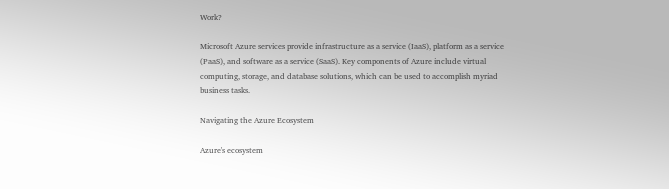Work?

Microsoft Azure services provide infrastructure as a service (IaaS), platform as a service (PaaS), and software as a service (SaaS). Key components of Azure include virtual computing, storage, and database solutions, which can be used to accomplish myriad business tasks.

Navigating the Azure Ecosystem

Azure's ecosystem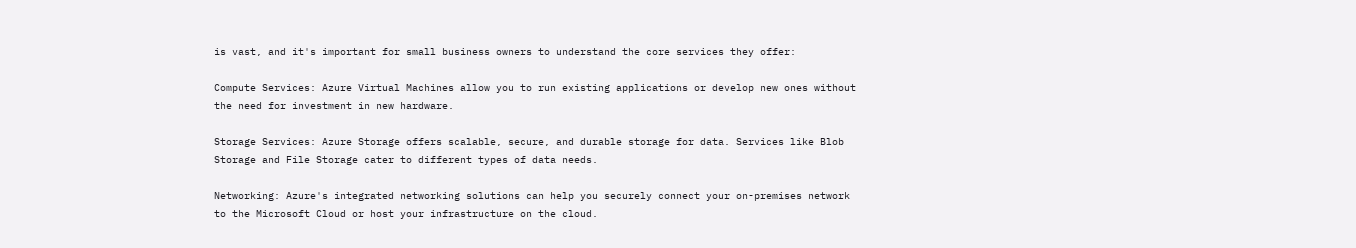is vast, and it's important for small business owners to understand the core services they offer:

Compute Services: Azure Virtual Machines allow you to run existing applications or develop new ones without the need for investment in new hardware.

Storage Services: Azure Storage offers scalable, secure, and durable storage for data. Services like Blob Storage and File Storage cater to different types of data needs.

Networking: Azure's integrated networking solutions can help you securely connect your on-premises network to the Microsoft Cloud or host your infrastructure on the cloud.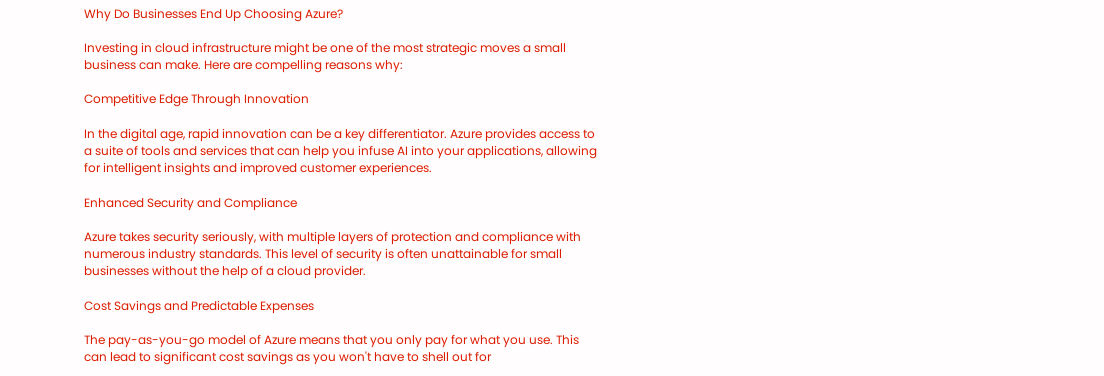Why Do Businesses End Up Choosing Azure?

Investing in cloud infrastructure might be one of the most strategic moves a small business can make. Here are compelling reasons why:

Competitive Edge Through Innovation

In the digital age, rapid innovation can be a key differentiator. Azure provides access to a suite of tools and services that can help you infuse AI into your applications, allowing for intelligent insights and improved customer experiences.

Enhanced Security and Compliance

Azure takes security seriously, with multiple layers of protection and compliance with numerous industry standards. This level of security is often unattainable for small businesses without the help of a cloud provider.

Cost Savings and Predictable Expenses

The pay-as-you-go model of Azure means that you only pay for what you use. This can lead to significant cost savings as you won't have to shell out for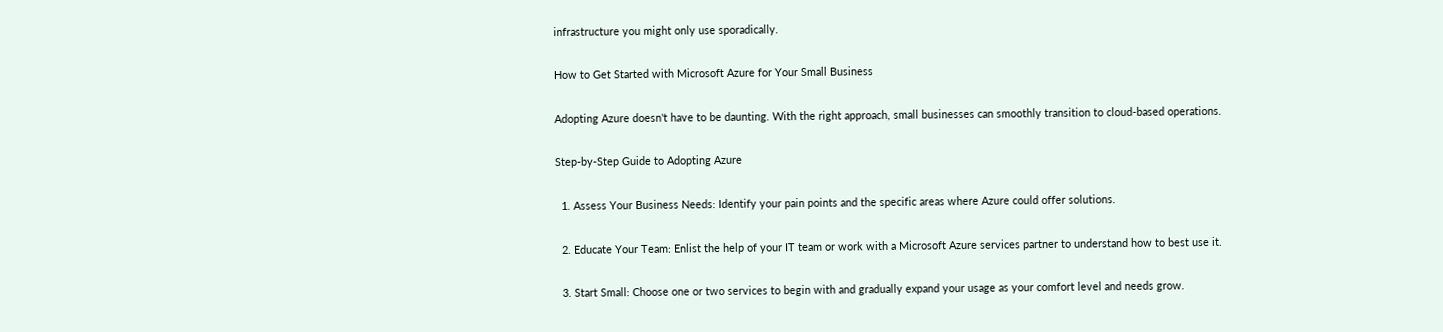infrastructure you might only use sporadically.

How to Get Started with Microsoft Azure for Your Small Business

Adopting Azure doesn't have to be daunting. With the right approach, small businesses can smoothly transition to cloud-based operations.

Step-by-Step Guide to Adopting Azure

  1. Assess Your Business Needs: Identify your pain points and the specific areas where Azure could offer solutions.

  2. Educate Your Team: Enlist the help of your IT team or work with a Microsoft Azure services partner to understand how to best use it.

  3. Start Small: Choose one or two services to begin with and gradually expand your usage as your comfort level and needs grow.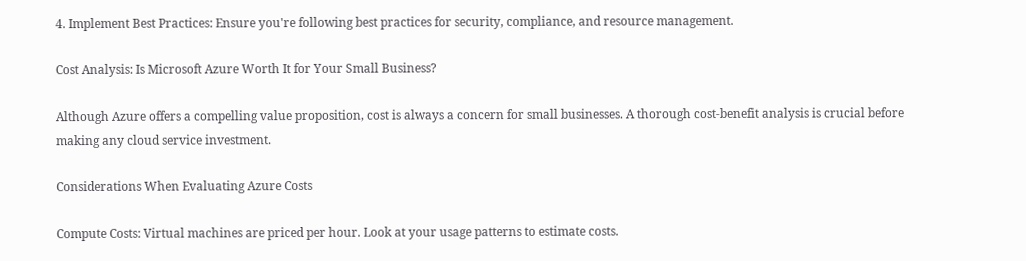4. Implement Best Practices: Ensure you're following best practices for security, compliance, and resource management.

Cost Analysis: Is Microsoft Azure Worth It for Your Small Business?

Although Azure offers a compelling value proposition, cost is always a concern for small businesses. A thorough cost-benefit analysis is crucial before making any cloud service investment.

Considerations When Evaluating Azure Costs

Compute Costs: Virtual machines are priced per hour. Look at your usage patterns to estimate costs.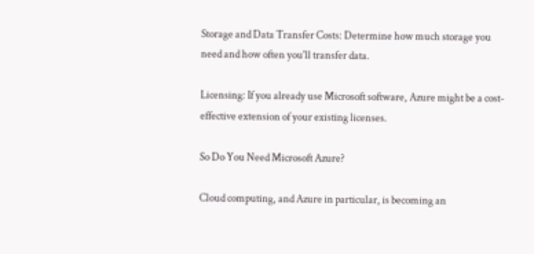Storage and Data Transfer Costs: Determine how much storage you need and how often you'll transfer data.

Licensing: If you already use Microsoft software, Azure might be a cost-effective extension of your existing licenses.

So Do You Need Microsoft Azure?

Cloud computing, and Azure in particular, is becoming an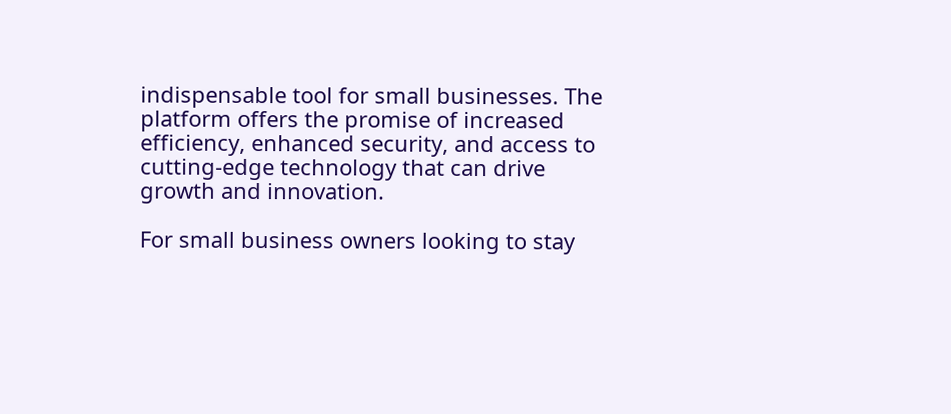indispensable tool for small businesses. The platform offers the promise of increased efficiency, enhanced security, and access to cutting-edge technology that can drive growth and innovation.

For small business owners looking to stay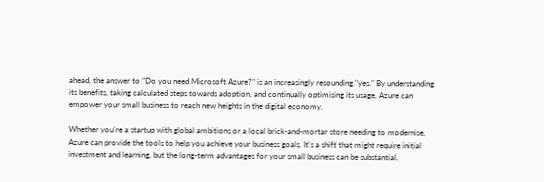ahead, the answer to "Do you need Microsoft Azure?" is an increasingly resounding "yes." By understanding its benefits, taking calculated steps towards adoption, and continually optimising its usage, Azure can empower your small business to reach new heights in the digital economy.

Whether you're a startup with global ambitions or a local brick-and-mortar store needing to modernise, Azure can provide the tools to help you achieve your business goals. It's a shift that might require initial investment and learning, but the long-term advantages for your small business can be substantial.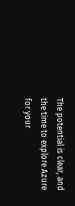The potential is clear, and the time to explore Azure for your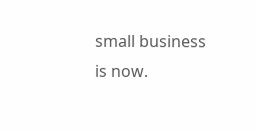small business is now.